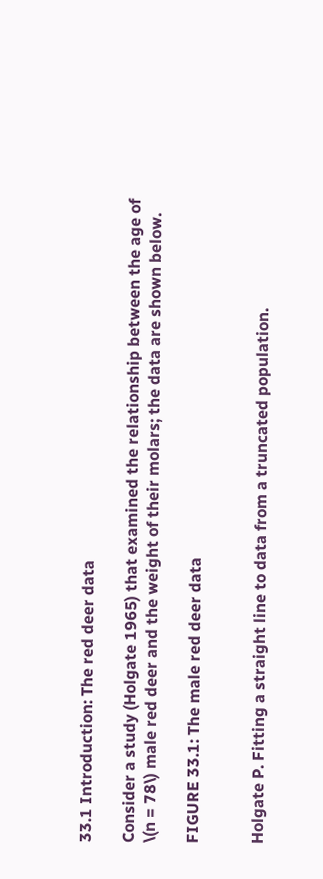33.1 Introduction: The red deer data

Consider a study (Holgate 1965) that examined the relationship between the age of \(n = 78\) male red deer and the weight of their molars; the data are shown below.

FIGURE 33.1: The male red deer data


Holgate P. Fitting a straight line to data from a truncated population.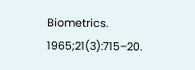Biometrics. 1965;21(3):715–20.